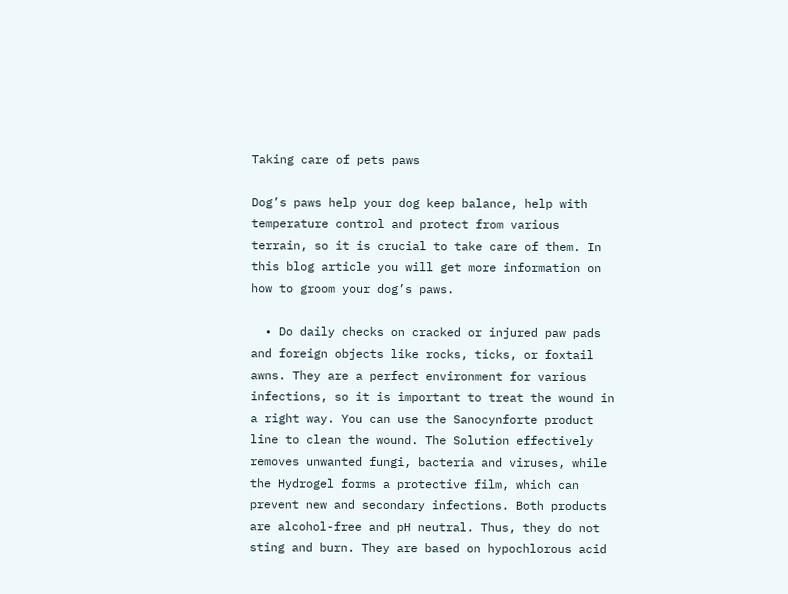Taking care of pets paws

Dog’s paws help your dog keep balance, help with temperature control and protect from various terrain, so it is crucial to take care of them. In this blog article you will get more information on how to groom your dog’s paws.

  • Do daily checks on cracked or injured paw pads and foreign objects like rocks, ticks, or foxtail awns. They are a perfect environment for various infections, so it is important to treat the wound in a right way. You can use the Sanocynforte product line to clean the wound. The Solution effectively removes unwanted fungi, bacteria and viruses, while the Hydrogel forms a protective film, which can prevent new and secondary infections. Both products are alcohol-free and pH neutral. Thus, they do not sting and burn. They are based on hypochlorous acid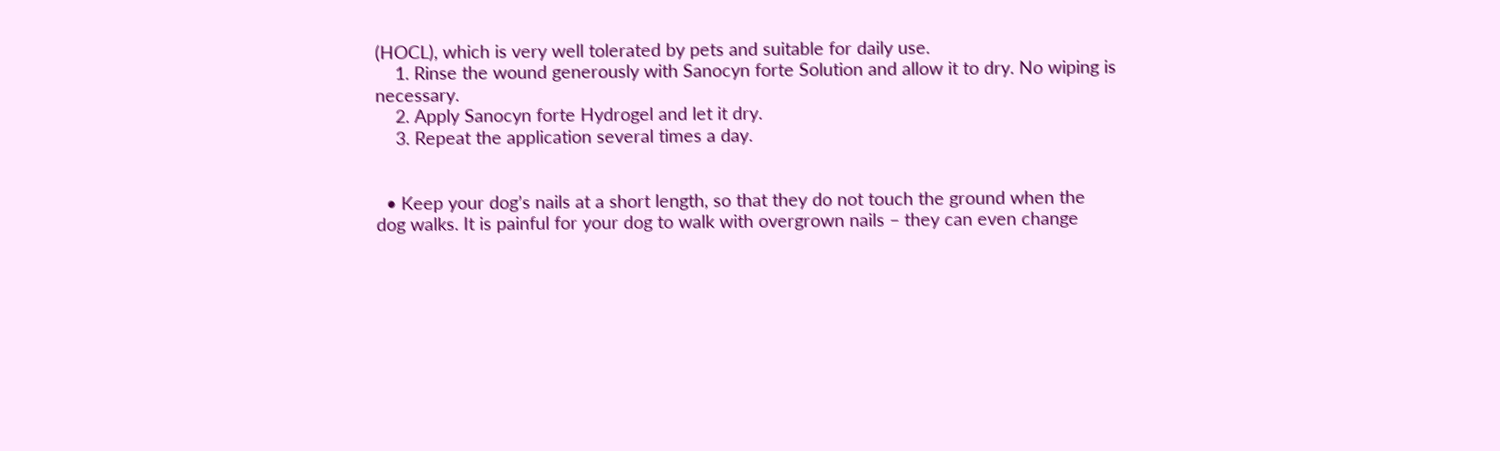(HOCL), which is very well tolerated by pets and suitable for daily use.
    1. Rinse the wound generously with Sanocyn forte Solution and allow it to dry. No wiping is necessary.
    2. Apply Sanocyn forte Hydrogel and let it dry.
    3. Repeat the application several times a day.


  • Keep your dog’s nails at a short length, so that they do not touch the ground when the dog walks. It is painful for your dog to walk with overgrown nails – they can even change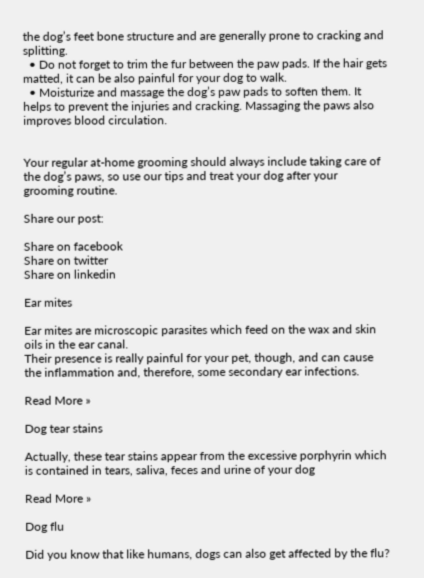the dog’s feet bone structure and are generally prone to cracking and splitting.
  • Do not forget to trim the fur between the paw pads. If the hair gets matted, it can be also painful for your dog to walk.
  • Moisturize and massage the dog’s paw pads to soften them. It helps to prevent the injuries and cracking. Massaging the paws also improves blood circulation.


Your regular at-home grooming should always include taking care of the dog’s paws, so use our tips and treat your dog after your grooming routine.

Share our post:

Share on facebook
Share on twitter
Share on linkedin

Ear mites

Ear mites are microscopic parasites which feed on the wax and skin oils in the ear canal.
Their presence is really painful for your pet, though, and can cause the inflammation and, therefore, some secondary ear infections.

Read More »

Dog tear stains

Actually, these tear stains appear from the excessive porphyrin which is contained in tears, saliva, feces and urine of your dog

Read More »

Dog flu

Did you know that like humans, dogs can also get affected by the flu?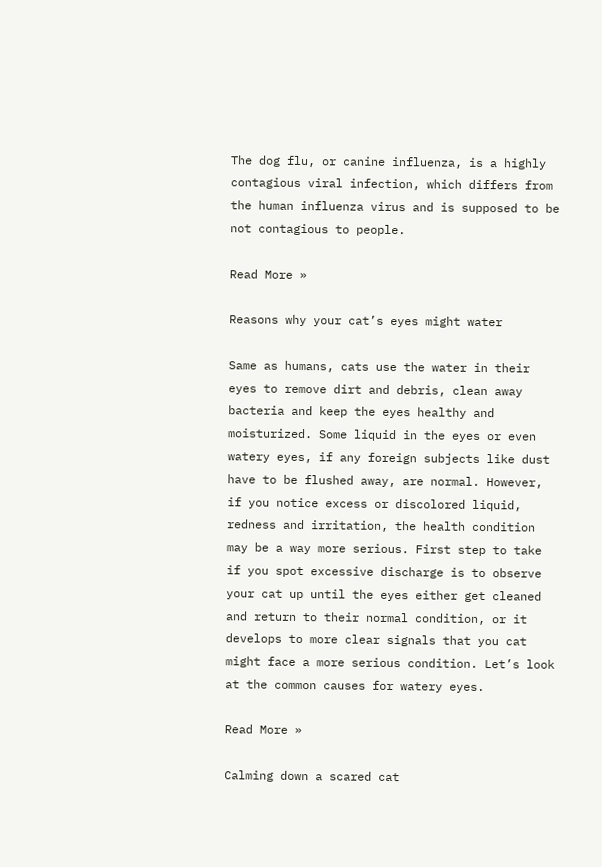The dog flu, or canine influenza, is a highly contagious viral infection, which differs from the human influenza virus and is supposed to be not contagious to people.

Read More »

Reasons why your cat’s eyes might water

Same as humans, cats use the water in their eyes to remove dirt and debris, clean away bacteria and keep the eyes healthy and moisturized. Some liquid in the eyes or even watery eyes, if any foreign subjects like dust have to be flushed away, are normal. However, if you notice excess or discolored liquid, redness and irritation, the health condition may be a way more serious. First step to take if you spot excessive discharge is to observe your cat up until the eyes either get cleaned and return to their normal condition, or it develops to more clear signals that you cat might face a more serious condition. Let’s look at the common causes for watery eyes.

Read More »

Calming down a scared cat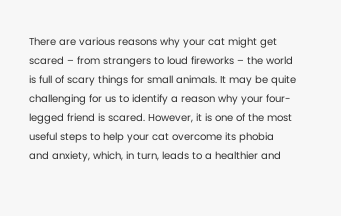There are various reasons why your cat might get scared – from strangers to loud fireworks – the world is full of scary things for small animals. It may be quite challenging for us to identify a reason why your four-legged friend is scared. However, it is one of the most useful steps to help your cat overcome its phobia and anxiety, which, in turn, leads to a healthier and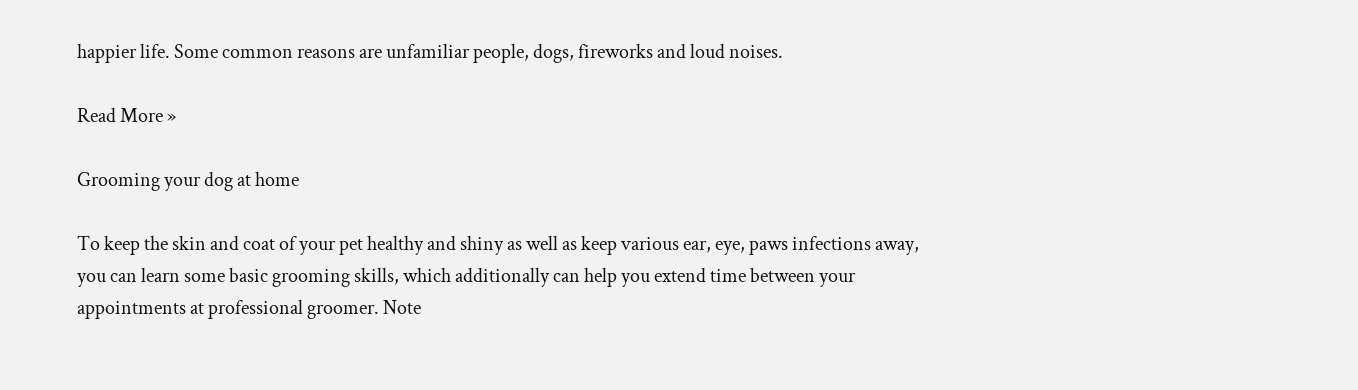happier life. Some common reasons are unfamiliar people, dogs, fireworks and loud noises.

Read More »

Grooming your dog at home

To keep the skin and coat of your pet healthy and shiny as well as keep various ear, eye, paws infections away, you can learn some basic grooming skills, which additionally can help you extend time between your appointments at professional groomer. Note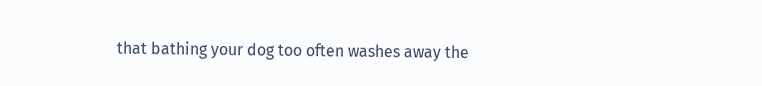that bathing your dog too often washes away the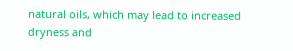natural oils, which may lead to increased dryness and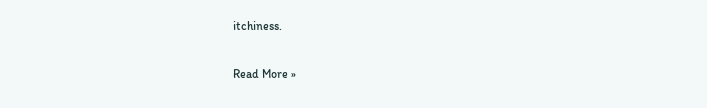itchiness.

Read More »